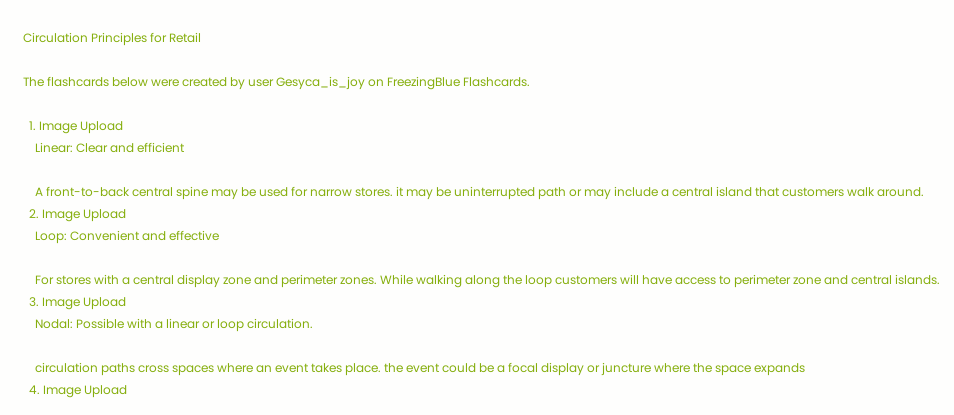Circulation Principles for Retail

The flashcards below were created by user Gesyca_is_joy on FreezingBlue Flashcards.

  1. Image Upload
    Linear: Clear and efficient

    A front-to-back central spine may be used for narrow stores. it may be uninterrupted path or may include a central island that customers walk around.
  2. Image Upload
    Loop: Convenient and effective

    For stores with a central display zone and perimeter zones. While walking along the loop customers will have access to perimeter zone and central islands.
  3. Image Upload
    Nodal: Possible with a linear or loop circulation.

    circulation paths cross spaces where an event takes place. the event could be a focal display or juncture where the space expands
  4. Image Upload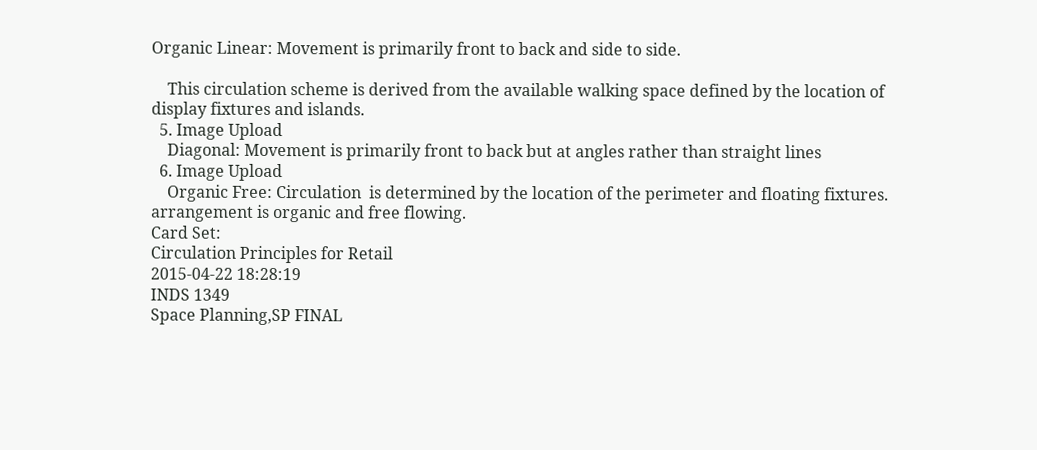Organic Linear: Movement is primarily front to back and side to side.

    This circulation scheme is derived from the available walking space defined by the location of display fixtures and islands.
  5. Image Upload
    Diagonal: Movement is primarily front to back but at angles rather than straight lines
  6. Image Upload
    Organic Free: Circulation  is determined by the location of the perimeter and floating fixtures. arrangement is organic and free flowing.
Card Set:
Circulation Principles for Retail
2015-04-22 18:28:19
INDS 1349
Space Planning,SP FINAL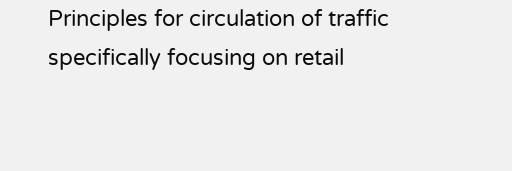Principles for circulation of traffic specifically focusing on retail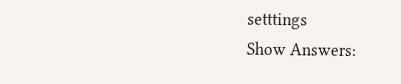setttings
Show Answers: